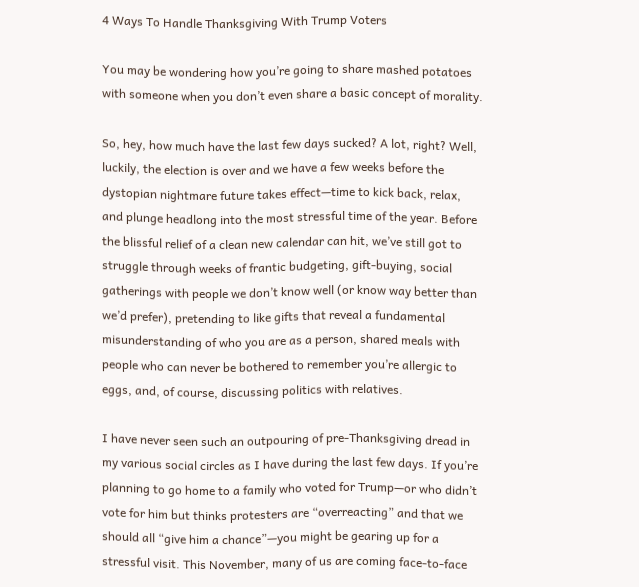4 Ways To Handle Thanksgiving With Trump Voters

You may be wondering how you’re going to share mashed potatoes with someone when you don’t even share a basic concept of morality.

So, hey, how much have the last few days sucked? A lot, right? Well, luckily, the election is over and we have a few weeks before the dystopian nightmare future takes effect—time to kick back, relax, and plunge headlong into the most stressful time of the year. Before the blissful relief of a clean new calendar can hit, we’ve still got to struggle through weeks of frantic budgeting, gift-buying, social gatherings with people we don’t know well (or know way better than we’d prefer), pretending to like gifts that reveal a fundamental misunderstanding of who you are as a person, shared meals with people who can never be bothered to remember you’re allergic to eggs, and, of course, discussing politics with relatives.

I have never seen such an outpouring of pre-Thanksgiving dread in my various social circles as I have during the last few days. If you’re planning to go home to a family who voted for Trump—or who didn’t vote for him but thinks protesters are “overreacting” and that we should all “give him a chance”—you might be gearing up for a stressful visit. This November, many of us are coming face-to-face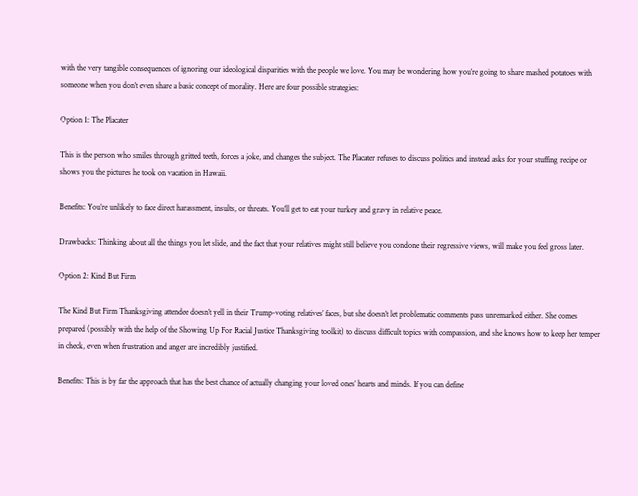with the very tangible consequences of ignoring our ideological disparities with the people we love. You may be wondering how you’re going to share mashed potatoes with someone when you don’t even share a basic concept of morality. Here are four possible strategies:

Option 1: The Placater

This is the person who smiles through gritted teeth, forces a joke, and changes the subject. The Placater refuses to discuss politics and instead asks for your stuffing recipe or shows you the pictures he took on vacation in Hawaii.

Benefits: You’re unlikely to face direct harassment, insults, or threats. You’ll get to eat your turkey and gravy in relative peace.

Drawbacks: Thinking about all the things you let slide, and the fact that your relatives might still believe you condone their regressive views, will make you feel gross later.

Option 2: Kind But Firm

The Kind But Firm Thanksgiving attendee doesn’t yell in their Trump-voting relatives’ faces, but she doesn’t let problematic comments pass unremarked either. She comes prepared (possibly with the help of the Showing Up For Racial Justice Thanksgiving toolkit) to discuss difficult topics with compassion, and she knows how to keep her temper in check, even when frustration and anger are incredibly justified.

Benefits: This is by far the approach that has the best chance of actually changing your loved ones’ hearts and minds. If you can define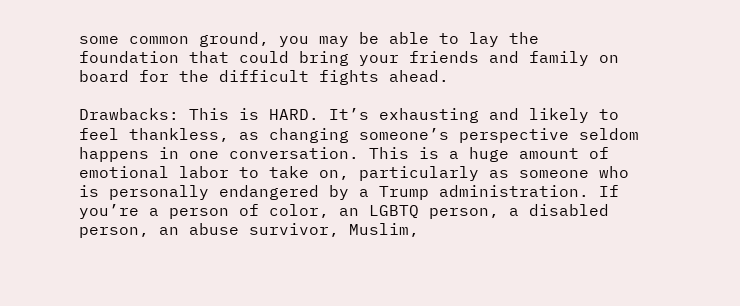some common ground, you may be able to lay the foundation that could bring your friends and family on board for the difficult fights ahead.

Drawbacks: This is HARD. It’s exhausting and likely to feel thankless, as changing someone’s perspective seldom happens in one conversation. This is a huge amount of emotional labor to take on, particularly as someone who is personally endangered by a Trump administration. If you’re a person of color, an LGBTQ person, a disabled person, an abuse survivor, Muslim,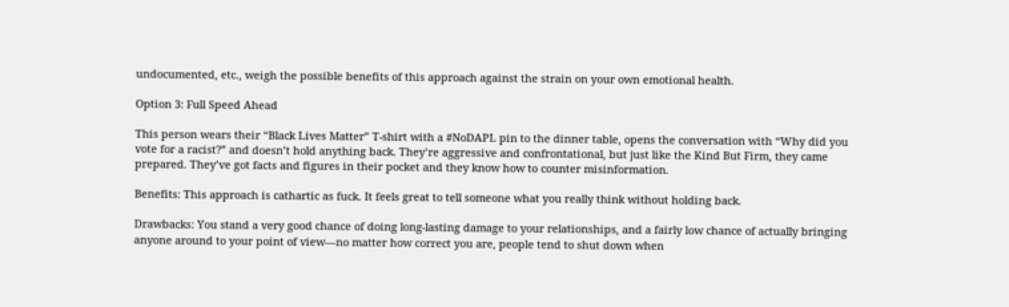undocumented, etc., weigh the possible benefits of this approach against the strain on your own emotional health.

Option 3: Full Speed Ahead

This person wears their “Black Lives Matter” T-shirt with a #NoDAPL pin to the dinner table, opens the conversation with “Why did you vote for a racist?” and doesn’t hold anything back. They’re aggressive and confrontational, but just like the Kind But Firm, they came prepared. They’ve got facts and figures in their pocket and they know how to counter misinformation.

Benefits: This approach is cathartic as fuck. It feels great to tell someone what you really think without holding back.

Drawbacks: You stand a very good chance of doing long-lasting damage to your relationships, and a fairly low chance of actually bringing anyone around to your point of view—no matter how correct you are, people tend to shut down when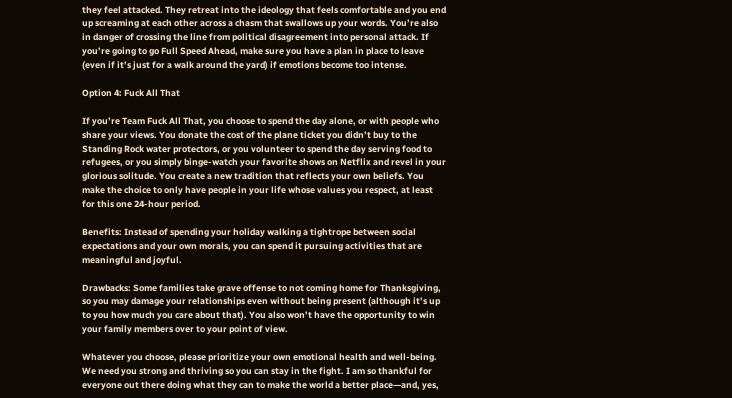they feel attacked. They retreat into the ideology that feels comfortable and you end up screaming at each other across a chasm that swallows up your words. You’re also in danger of crossing the line from political disagreement into personal attack. If you’re going to go Full Speed Ahead, make sure you have a plan in place to leave (even if it’s just for a walk around the yard) if emotions become too intense.

Option 4: Fuck All That

If you’re Team Fuck All That, you choose to spend the day alone, or with people who share your views. You donate the cost of the plane ticket you didn’t buy to the Standing Rock water protectors, or you volunteer to spend the day serving food to refugees, or you simply binge-watch your favorite shows on Netflix and revel in your glorious solitude. You create a new tradition that reflects your own beliefs. You make the choice to only have people in your life whose values you respect, at least for this one 24-hour period.

Benefits: Instead of spending your holiday walking a tightrope between social expectations and your own morals, you can spend it pursuing activities that are meaningful and joyful.

Drawbacks: Some families take grave offense to not coming home for Thanksgiving, so you may damage your relationships even without being present (although it’s up to you how much you care about that). You also won’t have the opportunity to win your family members over to your point of view.

Whatever you choose, please prioritize your own emotional health and well-being. We need you strong and thriving so you can stay in the fight. I am so thankful for everyone out there doing what they can to make the world a better place—and, yes,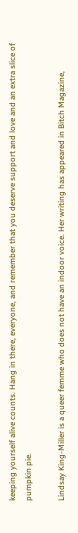keeping yourself alive counts. Hang in there, everyone, and remember that you deserve support and love and an extra slice of pumpkin pie.

Lindsay King-Miller is a queer femme who does not have an indoor voice. Her writing has appeared in Bitch Magazine,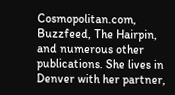Cosmopolitan.com, Buzzfeed, The Hairpin, and numerous other publications. She lives in Denver with her partner,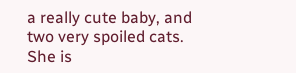a really cute baby, and two very spoiled cats. She is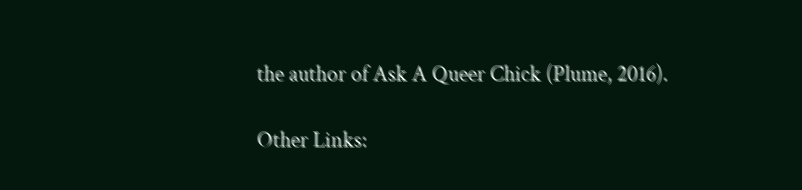the author of Ask A Queer Chick (Plume, 2016).

Other Links: